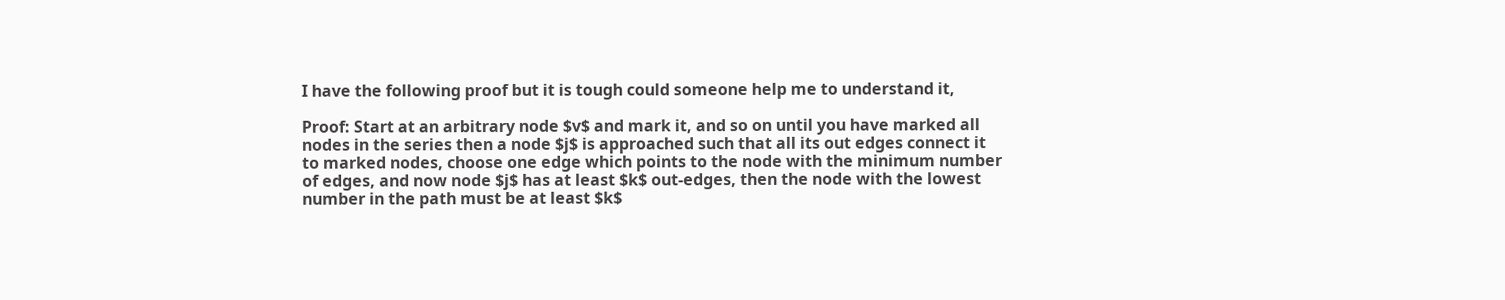I have the following proof but it is tough could someone help me to understand it,

Proof: Start at an arbitrary node $v$ and mark it, and so on until you have marked all nodes in the series then a node $j$ is approached such that all its out edges connect it to marked nodes, choose one edge which points to the node with the minimum number of edges, and now node $j$ has at least $k$ out-edges, then the node with the lowest number in the path must be at least $k$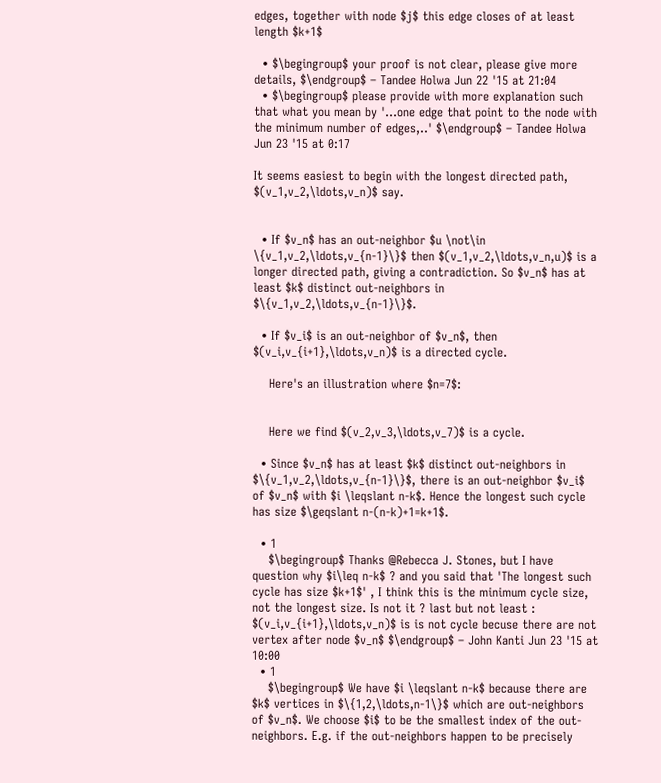edges, together with node $j$ this edge closes of at least length $k+1$

  • $\begingroup$ your proof is not clear, please give more details, $\endgroup$ – Tandee Holwa Jun 22 '15 at 21:04
  • $\begingroup$ please provide with more explanation such that what you mean by '...one edge that point to the node with the minimum number of edges,..' $\endgroup$ – Tandee Holwa Jun 23 '15 at 0:17

It seems easiest to begin with the longest directed path, $(v_1,v_2,\ldots,v_n)$ say.


  • If $v_n$ has an out-neighbor $u \not\in \{v_1,v_2,\ldots,v_{n-1}\}$ then $(v_1,v_2,\ldots,v_n,u)$ is a longer directed path, giving a contradiction. So $v_n$ has at least $k$ distinct out-neighbors in $\{v_1,v_2,\ldots,v_{n-1}\}$.

  • If $v_i$ is an out-neighbor of $v_n$, then $(v_i,v_{i+1},\ldots,v_n)$ is a directed cycle.

    Here's an illustration where $n=7$:


    Here we find $(v_2,v_3,\ldots,v_7)$ is a cycle.

  • Since $v_n$ has at least $k$ distinct out-neighbors in $\{v_1,v_2,\ldots,v_{n-1}\}$, there is an out-neighbor $v_i$ of $v_n$ with $i \leqslant n-k$. Hence the longest such cycle has size $\geqslant n-(n-k)+1=k+1$.

  • 1
    $\begingroup$ Thanks @Rebecca J. Stones, but I have question why $i\leq n-k$ ? and you said that 'The longest such cycle has size $k+1$' , I think this is the minimum cycle size, not the longest size. Is not it ? last but not least : $(v_i,v_{i+1},\ldots,v_n)$ is is not cycle becuse there are not vertex after node $v_n$ $\endgroup$ – John Kanti Jun 23 '15 at 10:00
  • 1
    $\begingroup$ We have $i \leqslant n-k$ because there are $k$ vertices in $\{1,2,\ldots,n-1\}$ which are out-neighbors of $v_n$. We choose $i$ to be the smallest index of the out-neighbors. E.g. if the out-neighbors happen to be precisely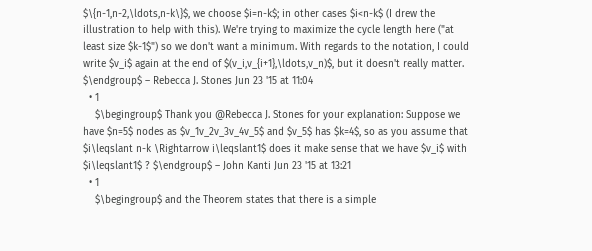$\{n-1,n-2,\ldots,n-k\}$, we choose $i=n-k$; in other cases $i<n-k$ (I drew the illustration to help with this). We're trying to maximize the cycle length here ("at least size $k-1$") so we don't want a minimum. With regards to the notation, I could write $v_i$ again at the end of $(v_i,v_{i+1},\ldots,v_n)$, but it doesn't really matter. $\endgroup$ – Rebecca J. Stones Jun 23 '15 at 11:04
  • 1
    $\begingroup$ Thank you @Rebecca J. Stones for your explanation: Suppose we have $n=5$ nodes as $v_1v_2v_3v_4v_5$ and $v_5$ has $k=4$, so as you assume that $i\leqslant n-k \Rightarrow i\leqslant1$ does it make sense that we have $v_i$ with $i\leqslant1$ ? $\endgroup$ – John Kanti Jun 23 '15 at 13:21
  • 1
    $\begingroup$ and the Theorem states that there is a simple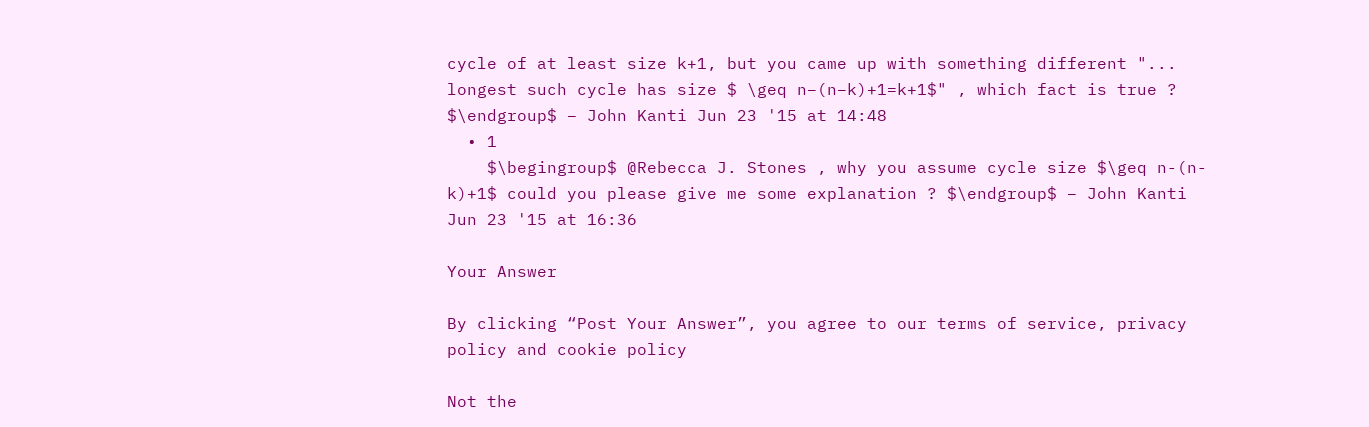cycle of at least size k+1, but you came up with something different "... longest such cycle has size $ \geq n−(n−k)+1=k+1$" , which fact is true ? $\endgroup$ – John Kanti Jun 23 '15 at 14:48
  • 1
    $\begingroup$ @Rebecca J. Stones , why you assume cycle size $\geq n-(n-k)+1$ could you please give me some explanation ? $\endgroup$ – John Kanti Jun 23 '15 at 16:36

Your Answer

By clicking “Post Your Answer”, you agree to our terms of service, privacy policy and cookie policy

Not the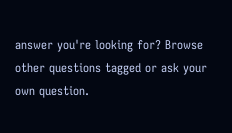answer you're looking for? Browse other questions tagged or ask your own question.